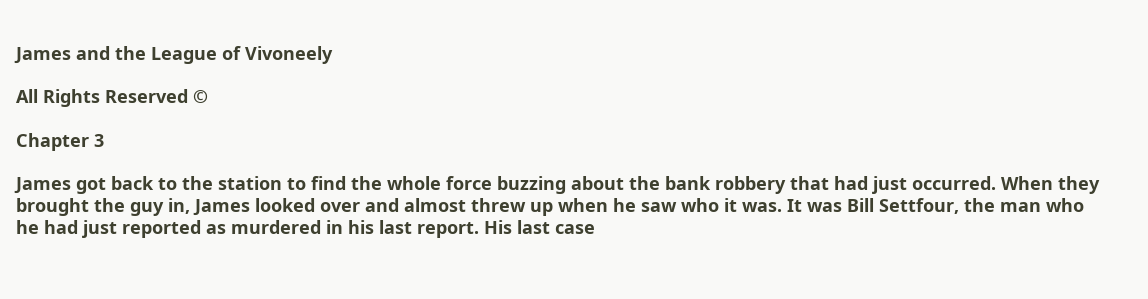James and the League of Vivoneely

All Rights Reserved ©

Chapter 3

James got back to the station to find the whole force buzzing about the bank robbery that had just occurred. When they brought the guy in, James looked over and almost threw up when he saw who it was. It was Bill Settfour, the man who he had just reported as murdered in his last report. His last case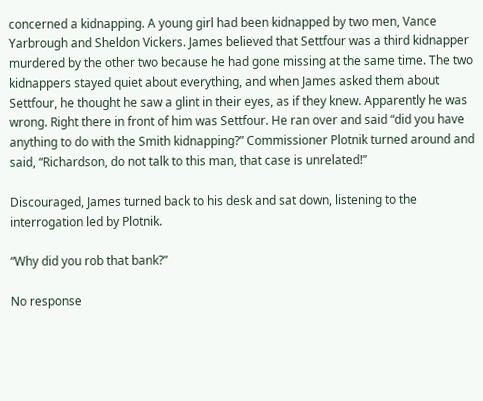concerned a kidnapping. A young girl had been kidnapped by two men, Vance Yarbrough and Sheldon Vickers. James believed that Settfour was a third kidnapper murdered by the other two because he had gone missing at the same time. The two kidnappers stayed quiet about everything, and when James asked them about Settfour, he thought he saw a glint in their eyes, as if they knew. Apparently he was wrong. Right there in front of him was Settfour. He ran over and said “did you have anything to do with the Smith kidnapping?” Commissioner Plotnik turned around and said, “Richardson, do not talk to this man, that case is unrelated!”

Discouraged, James turned back to his desk and sat down, listening to the interrogation led by Plotnik.

“Why did you rob that bank?”

No response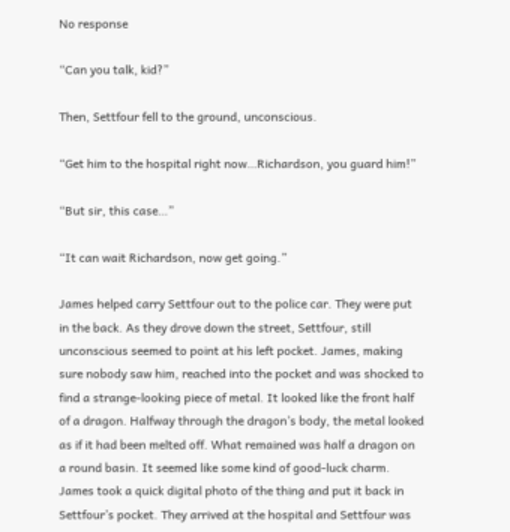No response

“Can you talk, kid?”

Then, Settfour fell to the ground, unconscious.

“Get him to the hospital right now…Richardson, you guard him!”

“But sir, this case…”

“It can wait Richardson, now get going.”

James helped carry Settfour out to the police car. They were put in the back. As they drove down the street, Settfour, still unconscious seemed to point at his left pocket. James, making sure nobody saw him, reached into the pocket and was shocked to find a strange-looking piece of metal. It looked like the front half of a dragon. Halfway through the dragon’s body, the metal looked as if it had been melted off. What remained was half a dragon on a round basin. It seemed like some kind of good-luck charm. James took a quick digital photo of the thing and put it back in Settfour’s pocket. They arrived at the hospital and Settfour was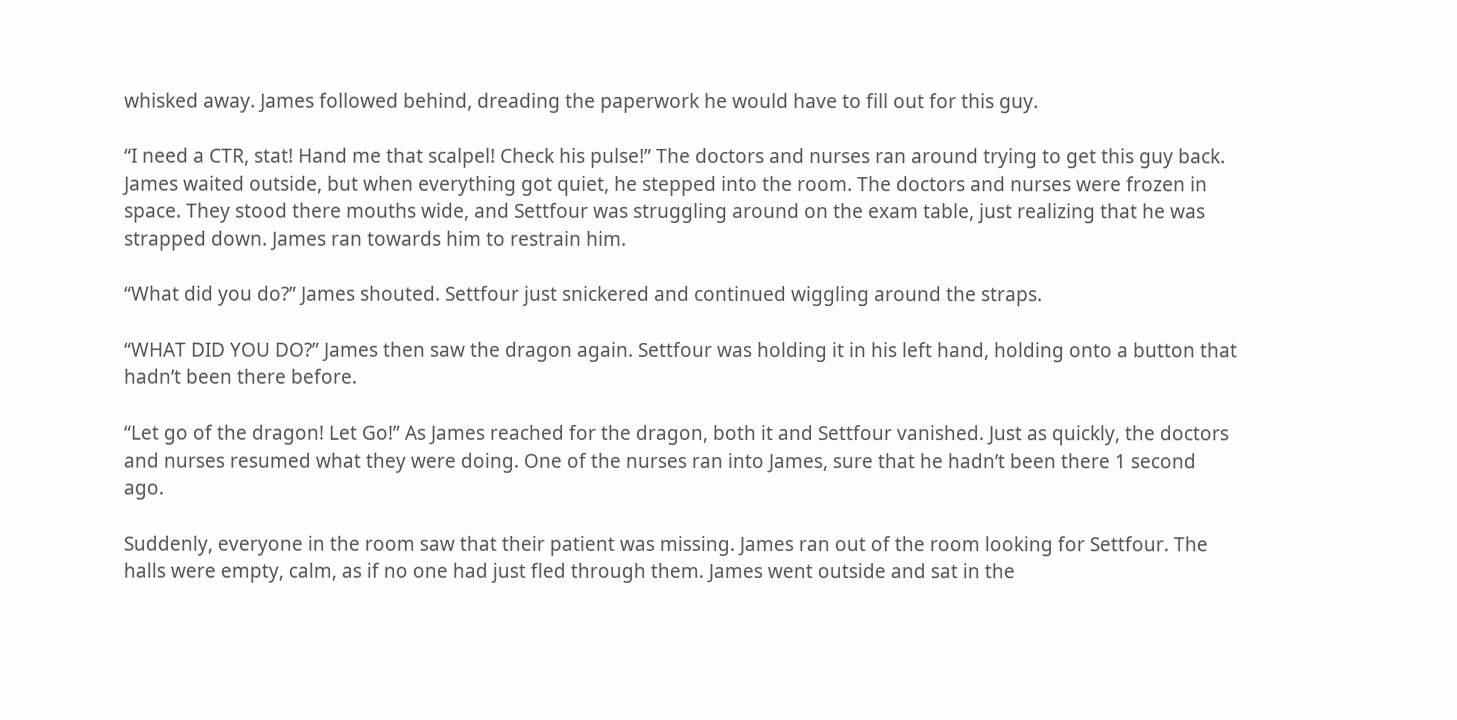whisked away. James followed behind, dreading the paperwork he would have to fill out for this guy.

“I need a CTR, stat! Hand me that scalpel! Check his pulse!” The doctors and nurses ran around trying to get this guy back. James waited outside, but when everything got quiet, he stepped into the room. The doctors and nurses were frozen in space. They stood there mouths wide, and Settfour was struggling around on the exam table, just realizing that he was strapped down. James ran towards him to restrain him.

“What did you do?” James shouted. Settfour just snickered and continued wiggling around the straps.

“WHAT DID YOU DO?” James then saw the dragon again. Settfour was holding it in his left hand, holding onto a button that hadn’t been there before.

“Let go of the dragon! Let Go!” As James reached for the dragon, both it and Settfour vanished. Just as quickly, the doctors and nurses resumed what they were doing. One of the nurses ran into James, sure that he hadn’t been there 1 second ago.

Suddenly, everyone in the room saw that their patient was missing. James ran out of the room looking for Settfour. The halls were empty, calm, as if no one had just fled through them. James went outside and sat in the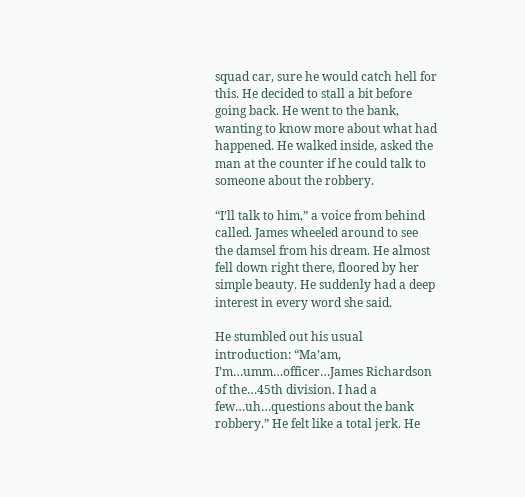squad car, sure he would catch hell for this. He decided to stall a bit before going back. He went to the bank, wanting to know more about what had happened. He walked inside, asked the man at the counter if he could talk to someone about the robbery.

“I’ll talk to him,” a voice from behind called. James wheeled around to see the damsel from his dream. He almost fell down right there, floored by her simple beauty. He suddenly had a deep interest in every word she said.

He stumbled out his usual introduction: “Ma’am, I’m…umm…officer…James Richardson of the…45th division. I had a few…uh…questions about the bank robbery.” He felt like a total jerk. He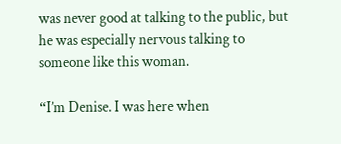was never good at talking to the public, but he was especially nervous talking to someone like this woman.

“I’m Denise. I was here when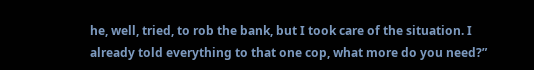he, well, tried, to rob the bank, but I took care of the situation. I already told everything to that one cop, what more do you need?”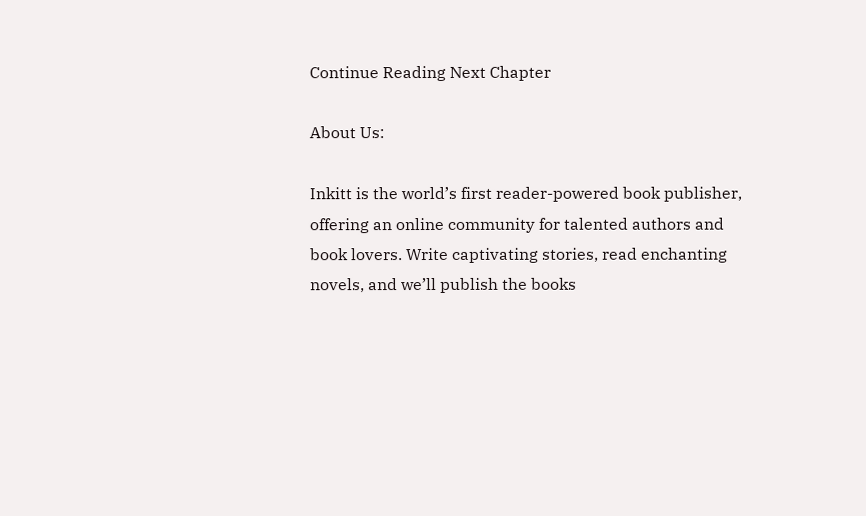Continue Reading Next Chapter

About Us:

Inkitt is the world’s first reader-powered book publisher, offering an online community for talented authors and book lovers. Write captivating stories, read enchanting novels, and we’ll publish the books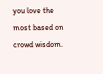you love the most based on crowd wisdom.